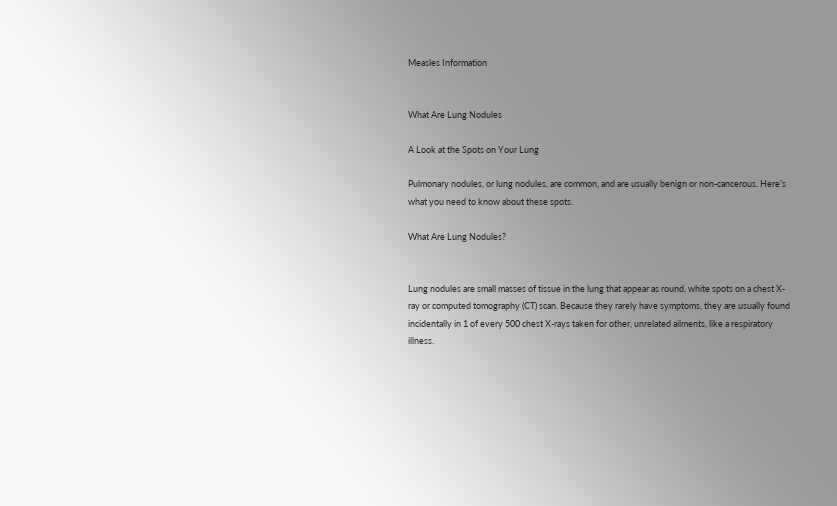Measles Information


What Are Lung Nodules

A Look at the Spots on Your Lung

Pulmonary nodules, or lung nodules, are common, and are usually benign or non-cancerous. Here’s what you need to know about these spots.

What Are Lung Nodules?


Lung nodules are small masses of tissue in the lung that appear as round, white spots on a chest X-ray or computed tomography (CT) scan. Because they rarely have symptoms, they are usually found incidentally in 1 of every 500 chest X-rays taken for other, unrelated ailments, like a respiratory illness.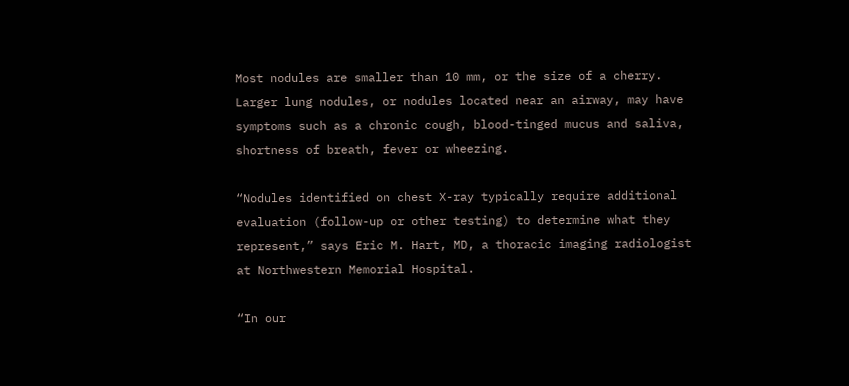Most nodules are smaller than 10 mm, or the size of a cherry. Larger lung nodules, or nodules located near an airway, may have symptoms such as a chronic cough, blood-tinged mucus and saliva, shortness of breath, fever or wheezing.

“Nodules identified on chest X-ray typically require additional evaluation (follow-up or other testing) to determine what they represent,” says Eric M. Hart, MD, a thoracic imaging radiologist at Northwestern Memorial Hospital.

“In our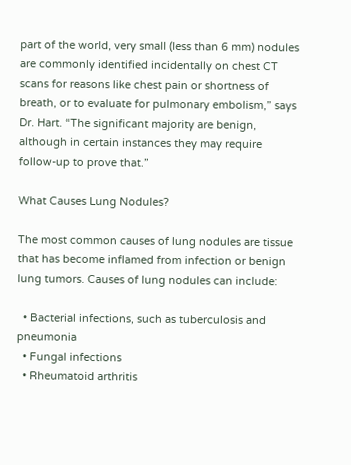part of the world, very small (less than 6 mm) nodules are commonly identified incidentally on chest CT scans for reasons like chest pain or shortness of breath, or to evaluate for pulmonary embolism,” says Dr. Hart. “The significant majority are benign, although in certain instances they may require follow-up to prove that.”

What Causes Lung Nodules?

The most common causes of lung nodules are tissue that has become inflamed from infection or benign lung tumors. Causes of lung nodules can include:

  • Bacterial infections, such as tuberculosis and pneumonia
  • Fungal infections
  • Rheumatoid arthritis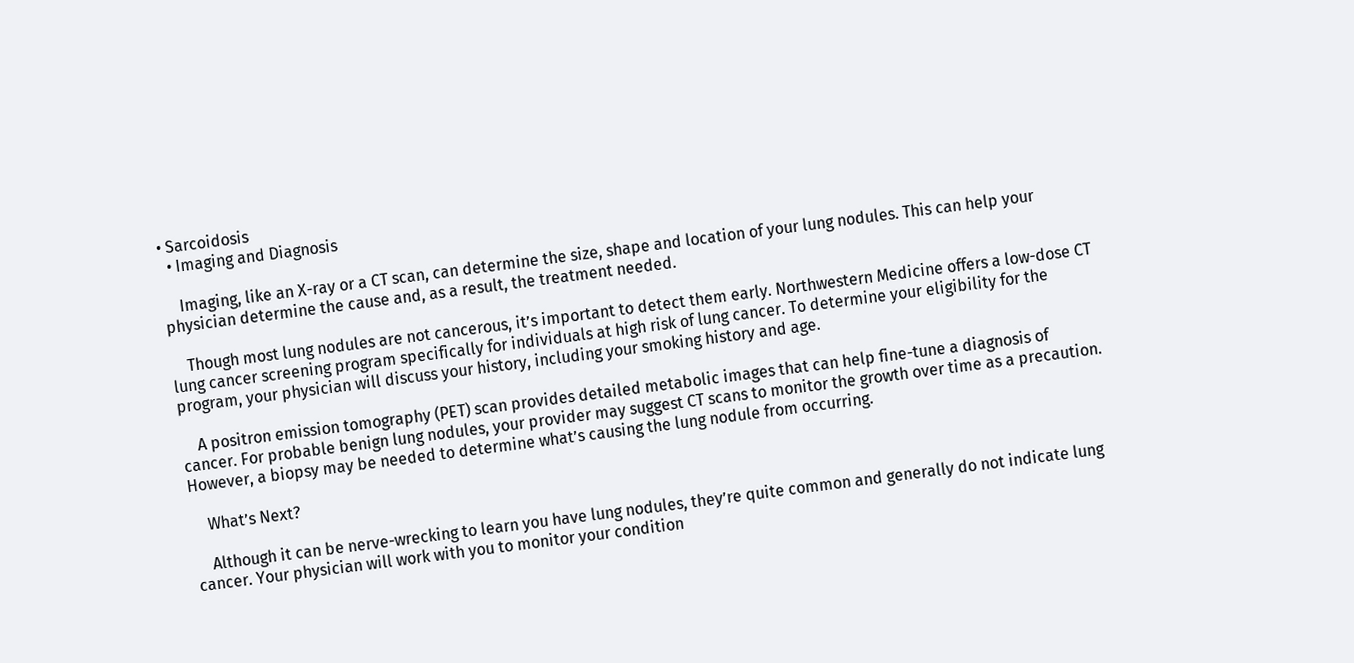• Sarcoidosis
  • Imaging and Diagnosis

    Imaging, like an X-ray or a CT scan, can determine the size, shape and location of your lung nodules. This can help your physician determine the cause and, as a result, the treatment needed.

    Though most lung nodules are not cancerous, it’s important to detect them early. Northwestern Medicine offers a low-dose CT lung cancer screening program specifically for individuals at high risk of lung cancer. To determine your eligibility for the program, your physician will discuss your history, including your smoking history and age.

    A positron emission tomography (PET) scan provides detailed metabolic images that can help fine-tune a diagnosis of cancer. For probable benign lung nodules, your provider may suggest CT scans to monitor the growth over time as a precaution. However, a biopsy may be needed to determine what’s causing the lung nodule from occurring.

    What’s Next?

    Although it can be nerve-wrecking to learn you have lung nodules, they’re quite common and generally do not indicate lung cancer. Your physician will work with you to monitor your condition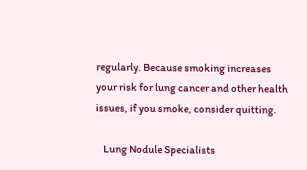regularly. Because smoking increases your risk for lung cancer and other health issues, if you smoke, consider quitting.

    Lung Nodule Specialists